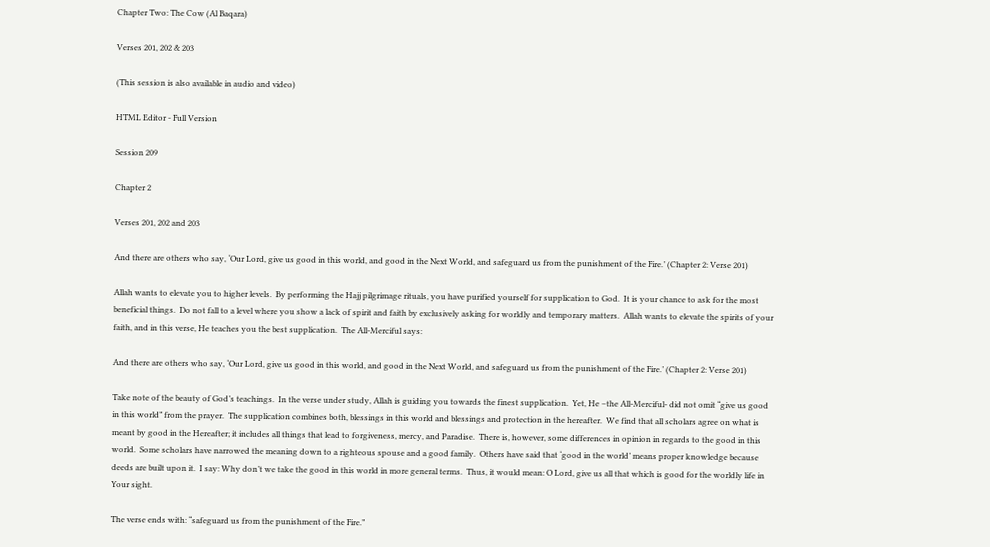Chapter Two: The Cow (Al Baqara)

Verses 201, 202 & 203

(This session is also available in audio and video)

HTML Editor - Full Version

Session 209

Chapter 2

Verses 201, 202 and 203

And there are others who say, ‘Our Lord, give us good in this world, and good in the Next World, and safeguard us from the punishment of the Fire.’ (Chapter 2: Verse 201)

Allah wants to elevate you to higher levels.  By performing the Hajj pilgrimage rituals, you have purified yourself for supplication to God.  It is your chance to ask for the most beneficial things.  Do not fall to a level where you show a lack of spirit and faith by exclusively asking for worldly and temporary matters.  Allah wants to elevate the spirits of your faith, and in this verse, He teaches you the best supplication.  The All-Merciful says:

And there are others who say, ‘Our Lord, give us good in this world, and good in the Next World, and safeguard us from the punishment of the Fire.’ (Chapter 2: Verse 201)

Take note of the beauty of God’s teachings.  In the verse under study, Allah is guiding you towards the finest supplication.  Yet, He –the All-Merciful- did not omit “give us good in this world” from the prayer.  The supplication combines both, blessings in this world and blessings and protection in the hereafter.  We find that all scholars agree on what is meant by good in the Hereafter; it includes all things that lead to forgiveness, mercy, and Paradise.  There is, however, some differences in opinion in regards to the good in this world.  Some scholars have narrowed the meaning down to a righteous spouse and a good family.  Others have said that ‘good in the world’ means proper knowledge because deeds are built upon it.  I say: Why don’t we take the good in this world in more general terms.  Thus, it would mean: O Lord, give us all that which is good for the worldly life in Your sight.

The verse ends with: “safeguard us from the punishment of the Fire.”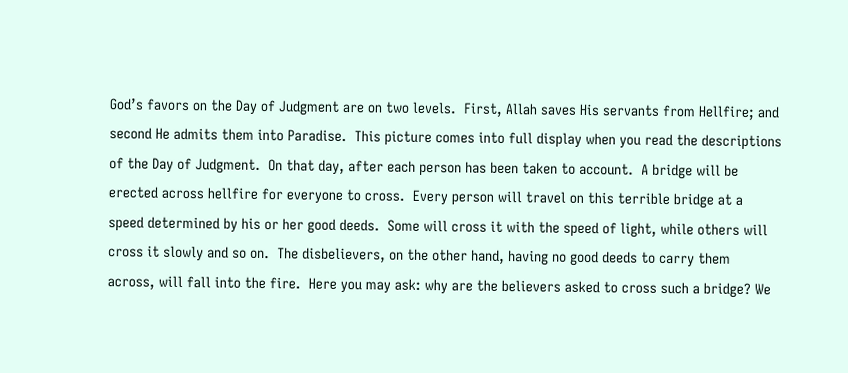God’s favors on the Day of Judgment are on two levels.  First, Allah saves His servants from Hellfire; and second He admits them into Paradise.  This picture comes into full display when you read the descriptions of the Day of Judgment.  On that day, after each person has been taken to account.  A bridge will be erected across hellfire for everyone to cross.  Every person will travel on this terrible bridge at a speed determined by his or her good deeds.  Some will cross it with the speed of light, while others will cross it slowly and so on.  The disbelievers, on the other hand, having no good deeds to carry them across, will fall into the fire.  Here you may ask: why are the believers asked to cross such a bridge? We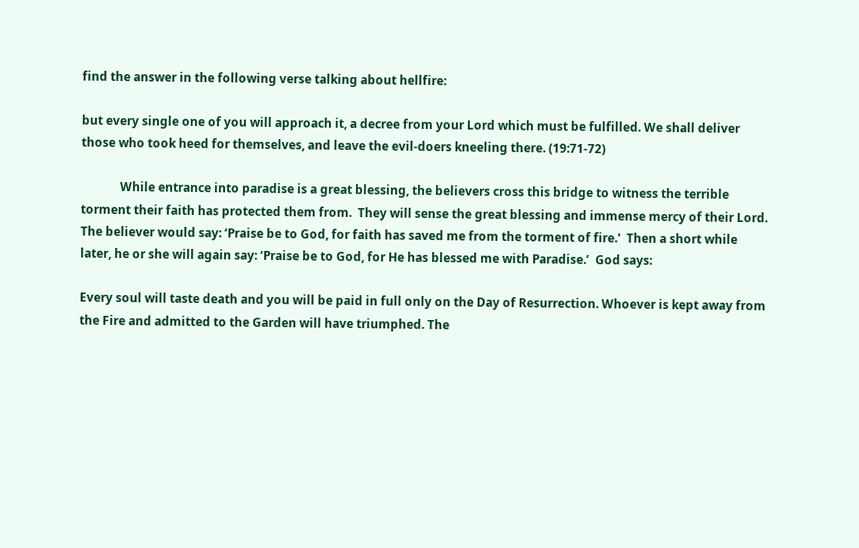find the answer in the following verse talking about hellfire:

but every single one of you will approach it, a decree from your Lord which must be fulfilled. We shall deliver those who took heed for themselves, and leave the evil-doers kneeling there. (19:71-72)

             While entrance into paradise is a great blessing, the believers cross this bridge to witness the terrible torment their faith has protected them from.  They will sense the great blessing and immense mercy of their Lord.  The believer would say: ‘Praise be to God, for faith has saved me from the torment of fire.'  Then a short while later, he or she will again say: ‘Praise be to God, for He has blessed me with Paradise.’  God says:

Every soul will taste death and you will be paid in full only on the Day of Resurrection. Whoever is kept away from the Fire and admitted to the Garden will have triumphed. The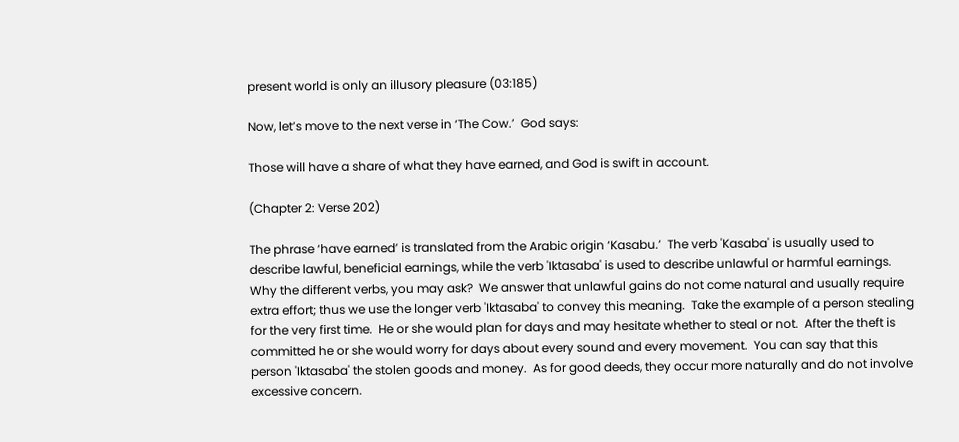present world is only an illusory pleasure (03:185)

Now, let’s move to the next verse in ‘The Cow.’  God says:

Those will have a share of what they have earned, and God is swift in account.

(Chapter 2: Verse 202)

The phrase ‘have earned’ is translated from the Arabic origin ‘Kasabu.’  The verb 'Kasaba' is usually used to describe lawful, beneficial earnings, while the verb 'Iktasaba' is used to describe unlawful or harmful earnings.  Why the different verbs, you may ask?  We answer that unlawful gains do not come natural and usually require extra effort; thus we use the longer verb 'Iktasaba' to convey this meaning.  Take the example of a person stealing for the very first time.  He or she would plan for days and may hesitate whether to steal or not.  After the theft is committed he or she would worry for days about every sound and every movement.  You can say that this person 'Iktasaba' the stolen goods and money.  As for good deeds, they occur more naturally and do not involve excessive concern.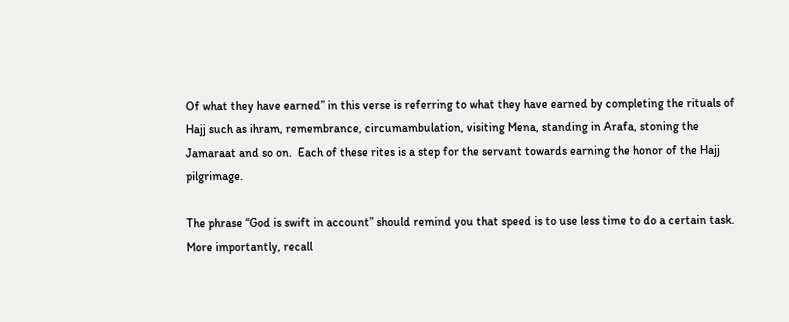Of what they have earned” in this verse is referring to what they have earned by completing the rituals of Hajj such as ihram, remembrance, circumambulation, visiting Mena, standing in Arafa, stoning the Jamaraat and so on.  Each of these rites is a step for the servant towards earning the honor of the Hajj pilgrimage.

The phrase “God is swift in account” should remind you that speed is to use less time to do a certain task.  More importantly, recall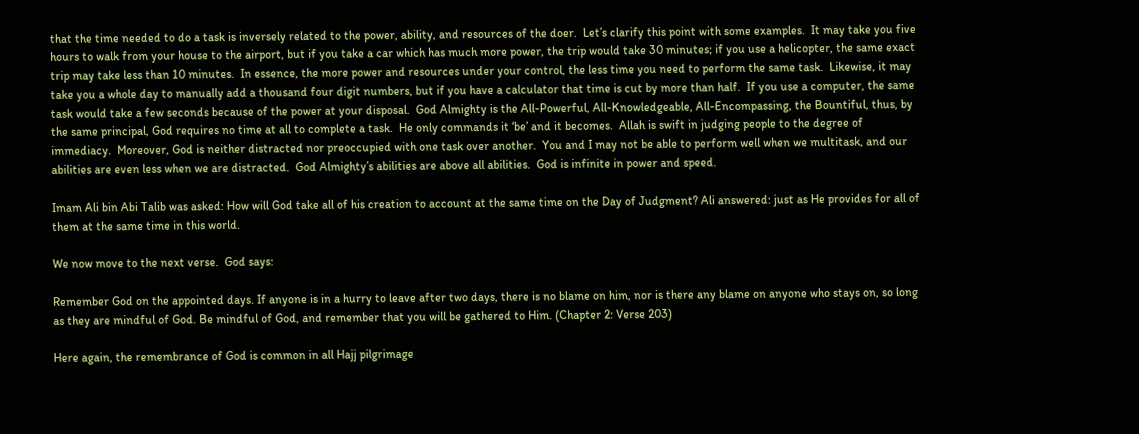that the time needed to do a task is inversely related to the power, ability, and resources of the doer.  Let’s clarify this point with some examples.  It may take you five hours to walk from your house to the airport, but if you take a car which has much more power, the trip would take 30 minutes; if you use a helicopter, the same exact trip may take less than 10 minutes.  In essence, the more power and resources under your control, the less time you need to perform the same task.  Likewise, it may take you a whole day to manually add a thousand four digit numbers, but if you have a calculator that time is cut by more than half.  If you use a computer, the same task would take a few seconds because of the power at your disposal.  God Almighty is the All-Powerful, All-Knowledgeable, All-Encompassing, the Bountiful, thus, by the same principal, God requires no time at all to complete a task.  He only commands it ‘be’ and it becomes.  Allah is swift in judging people to the degree of immediacy.  Moreover, God is neither distracted nor preoccupied with one task over another.  You and I may not be able to perform well when we multitask, and our abilities are even less when we are distracted.  God Almighty’s abilities are above all abilities.  God is infinite in power and speed.

Imam Ali bin Abi Talib was asked: How will God take all of his creation to account at the same time on the Day of Judgment? Ali answered: just as He provides for all of them at the same time in this world.

We now move to the next verse.  God says:

Remember God on the appointed days. If anyone is in a hurry to leave after two days, there is no blame on him, nor is there any blame on anyone who stays on, so long as they are mindful of God. Be mindful of God, and remember that you will be gathered to Him. (Chapter 2: Verse 203)

Here again, the remembrance of God is common in all Hajj pilgrimage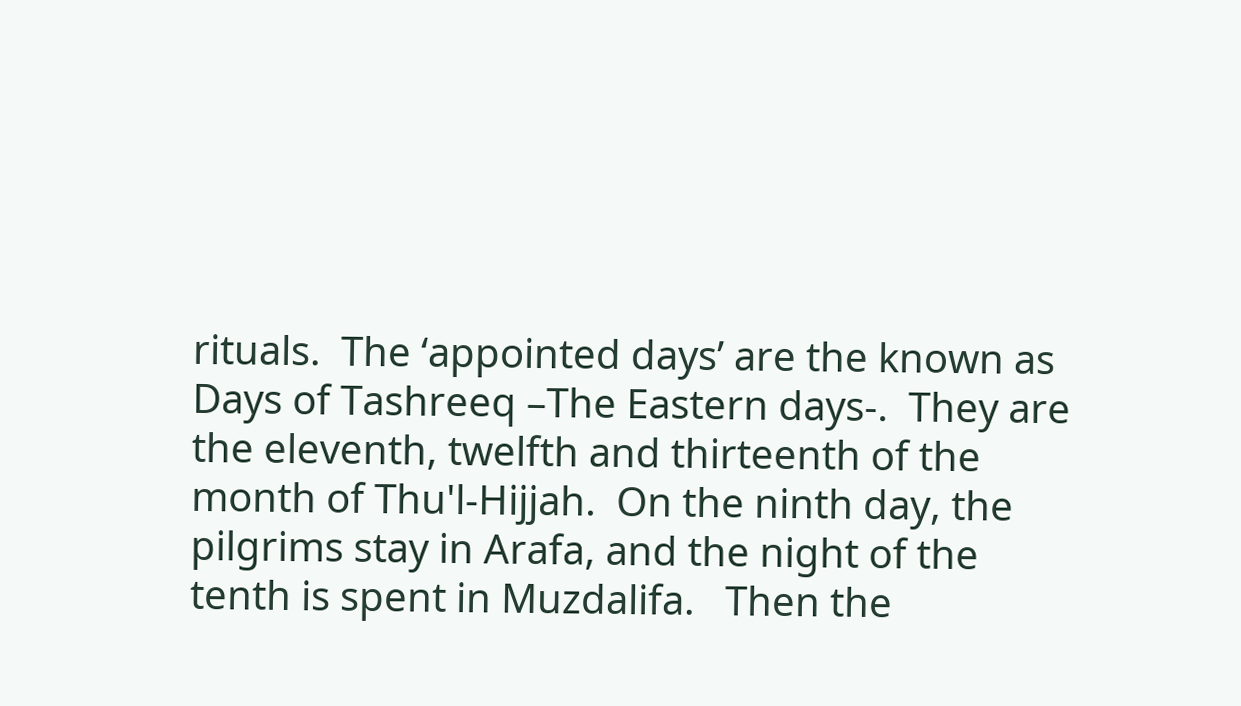rituals.  The ‘appointed days’ are the known as Days of Tashreeq –The Eastern days-.  They are the eleventh, twelfth and thirteenth of the month of Thu'l-Hijjah.  On the ninth day, the pilgrims stay in Arafa, and the night of the tenth is spent in Muzdalifa.   Then the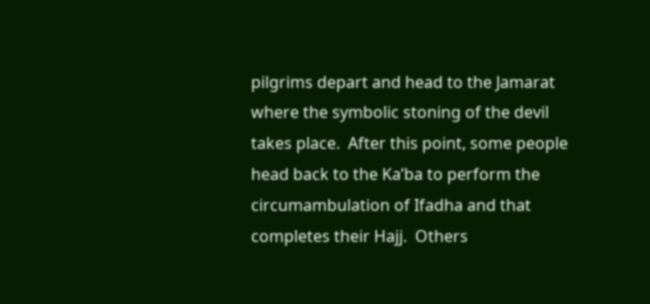pilgrims depart and head to the Jamarat where the symbolic stoning of the devil takes place.  After this point, some people head back to the Ka’ba to perform the circumambulation of Ifadha and that completes their Hajj.  Others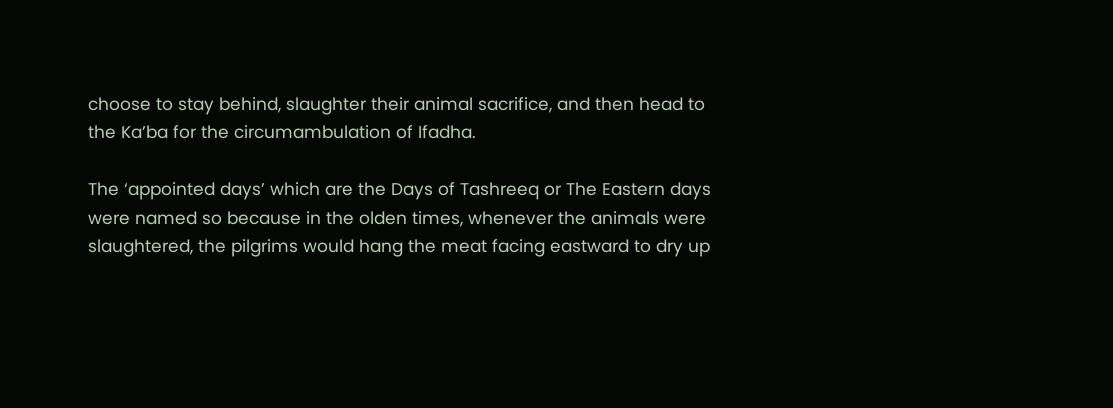choose to stay behind, slaughter their animal sacrifice, and then head to the Ka’ba for the circumambulation of Ifadha.

The ‘appointed days’ which are the Days of Tashreeq or The Eastern days were named so because in the olden times, whenever the animals were slaughtered, the pilgrims would hang the meat facing eastward to dry up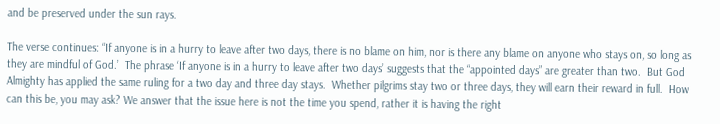and be preserved under the sun rays.

The verse continues: “If anyone is in a hurry to leave after two days, there is no blame on him, nor is there any blame on anyone who stays on, so long as they are mindful of God.’  The phrase ‘If anyone is in a hurry to leave after two days’ suggests that the “appointed days” are greater than two.  But God Almighty has applied the same ruling for a two day and three day stays.  Whether pilgrims stay two or three days, they will earn their reward in full.  How can this be, you may ask? We answer that the issue here is not the time you spend, rather it is having the right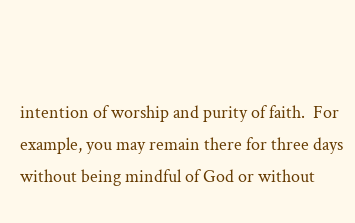intention of worship and purity of faith.  For example, you may remain there for three days without being mindful of God or without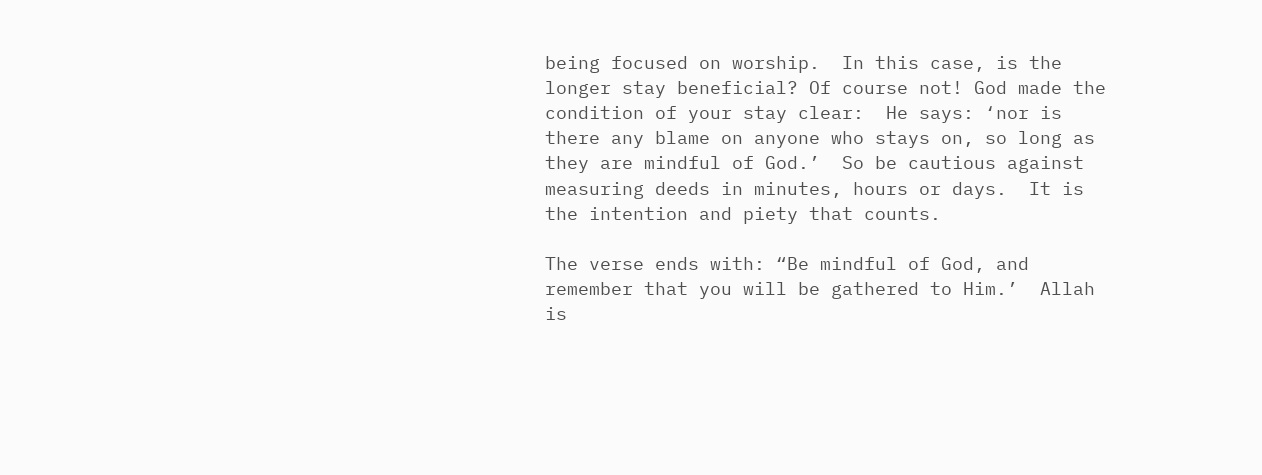being focused on worship.  In this case, is the longer stay beneficial? Of course not! God made the condition of your stay clear:  He says: ‘nor is there any blame on anyone who stays on, so long as they are mindful of God.’  So be cautious against measuring deeds in minutes, hours or days.  It is the intention and piety that counts.

The verse ends with: “Be mindful of God, and remember that you will be gathered to Him.’  Allah is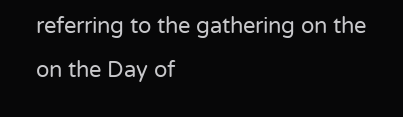referring to the gathering on the on the Day of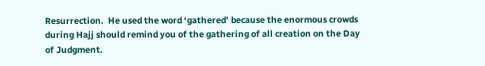Resurrection.  He used the word ‘gathered’ because the enormous crowds during Hajj should remind you of the gathering of all creation on the Day of Judgment.